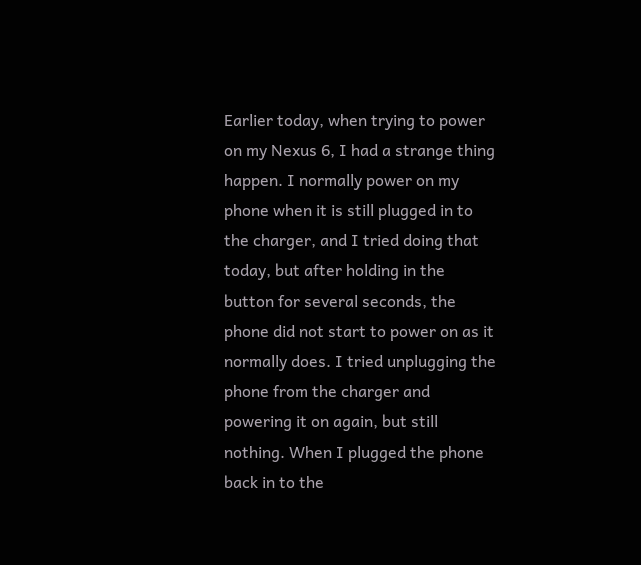Earlier today, when trying to power on my Nexus 6, I had a strange thing happen. I normally power on my phone when it is still plugged in to the charger, and I tried doing that today, but after holding in the button for several seconds, the phone did not start to power on as it normally does. I tried unplugging the phone from the charger and powering it on again, but still nothing. When I plugged the phone back in to the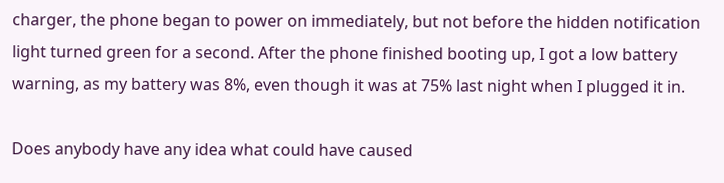charger, the phone began to power on immediately, but not before the hidden notification light turned green for a second. After the phone finished booting up, I got a low battery warning, as my battery was 8%, even though it was at 75% last night when I plugged it in.

Does anybody have any idea what could have caused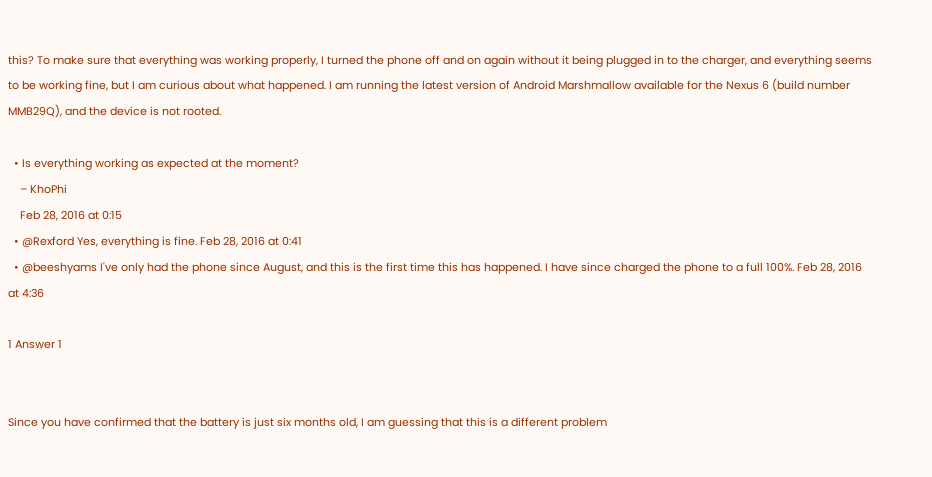this? To make sure that everything was working properly, I turned the phone off and on again without it being plugged in to the charger, and everything seems to be working fine, but I am curious about what happened. I am running the latest version of Android Marshmallow available for the Nexus 6 (build number MMB29Q), and the device is not rooted.

  • Is everything working as expected at the moment?
    – KhoPhi
    Feb 28, 2016 at 0:15
  • @Rexford Yes, everything is fine. Feb 28, 2016 at 0:41
  • @beeshyams I've only had the phone since August, and this is the first time this has happened. I have since charged the phone to a full 100%. Feb 28, 2016 at 4:36

1 Answer 1


Since you have confirmed that the battery is just six months old, I am guessing that this is a different problem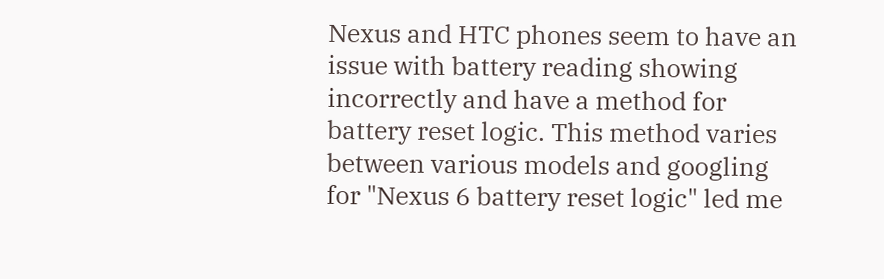Nexus and HTC phones seem to have an issue with battery reading showing incorrectly and have a method for battery reset logic. This method varies between various models and googling for "Nexus 6 battery reset logic" led me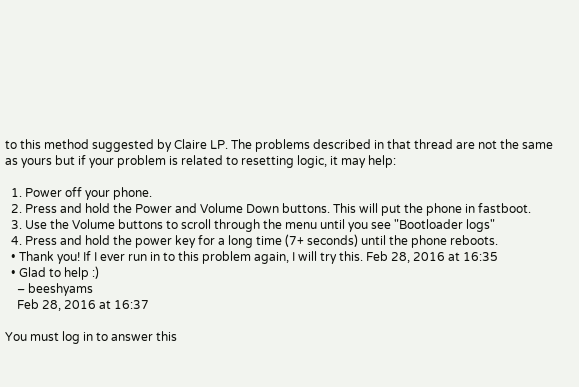to this method suggested by Claire LP. The problems described in that thread are not the same as yours but if your problem is related to resetting logic, it may help:

  1. Power off your phone.
  2. Press and hold the Power and Volume Down buttons. This will put the phone in fastboot.
  3. Use the Volume buttons to scroll through the menu until you see "Bootloader logs"
  4. Press and hold the power key for a long time (7+ seconds) until the phone reboots.
  • Thank you! If I ever run in to this problem again, I will try this. Feb 28, 2016 at 16:35
  • Glad to help :)
    – beeshyams
    Feb 28, 2016 at 16:37

You must log in to answer this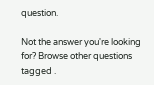question.

Not the answer you're looking for? Browse other questions tagged .